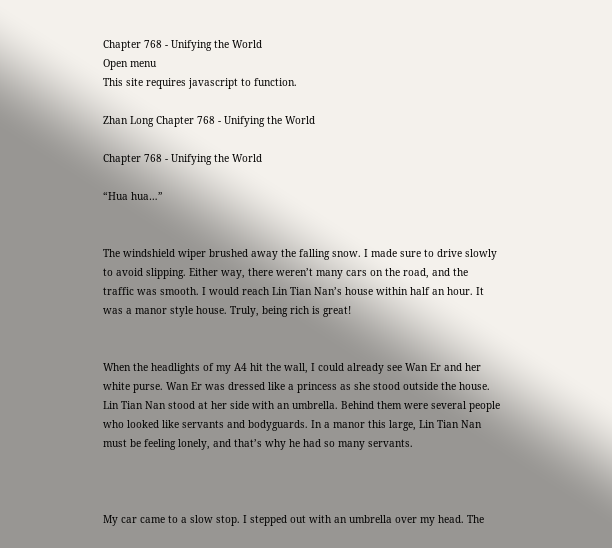Chapter 768 - Unifying the World
Open menu
This site requires javascript to function.

Zhan Long Chapter 768 - Unifying the World

Chapter 768 - Unifying the World

“Hua hua…”


The windshield wiper brushed away the falling snow. I made sure to drive slowly to avoid slipping. Either way, there weren’t many cars on the road, and the traffic was smooth. I would reach Lin Tian Nan’s house within half an hour. It was a manor style house. Truly, being rich is great!


When the headlights of my A4 hit the wall, I could already see Wan Er and her white purse. Wan Er was dressed like a princess as she stood outside the house. Lin Tian Nan stood at her side with an umbrella. Behind them were several people who looked like servants and bodyguards. In a manor this large, Lin Tian Nan must be feeling lonely, and that’s why he had so many servants.



My car came to a slow stop. I stepped out with an umbrella over my head. The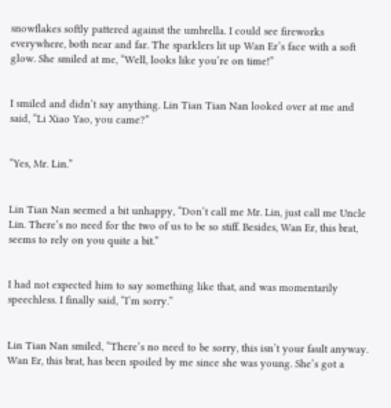snowflakes softly pattered against the umbrella. I could see fireworks everywhere, both near and far. The sparklers lit up Wan Er’s face with a soft glow. She smiled at me, “Well, looks like you’re on time!”


I smiled and didn’t say anything. Lin Tian Tian Nan looked over at me and said, “Li Xiao Yao, you came?”


“Yes, Mr. Lin.”


Lin Tian Nan seemed a bit unhappy, “Don’t call me Mr. Lin, just call me Uncle Lin. There’s no need for the two of us to be so stiff. Besides, Wan Er, this brat, seems to rely on you quite a bit.”


I had not expected him to say something like that, and was momentarily speechless. I finally said, “I’m sorry.”


Lin Tian Nan smiled, “There’s no need to be sorry, this isn’t your fault anyway. Wan Er, this brat, has been spoiled by me since she was young. She’s got a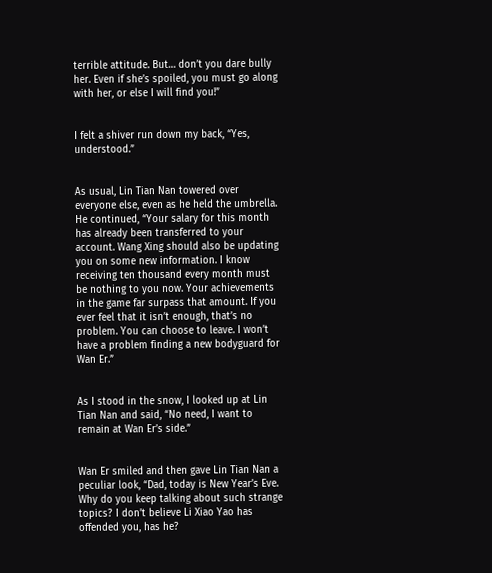terrible attitude. But… don’t you dare bully her. Even if she’s spoiled, you must go along with her, or else I will find you!”


I felt a shiver run down my back, “Yes, understood.”


As usual, Lin Tian Nan towered over everyone else, even as he held the umbrella. He continued, “Your salary for this month has already been transferred to your account. Wang Xing should also be updating you on some new information. I know receiving ten thousand every month must be nothing to you now. Your achievements in the game far surpass that amount. If you ever feel that it isn’t enough, that’s no problem. You can choose to leave. I won’t have a problem finding a new bodyguard for Wan Er.”


As I stood in the snow, I looked up at Lin Tian Nan and said, “No need, I want to remain at Wan Er’s side.”


Wan Er smiled and then gave Lin Tian Nan a peculiar look, “Dad, today is New Year’s Eve. Why do you keep talking about such strange topics? I don’t believe Li Xiao Yao has offended you, has he?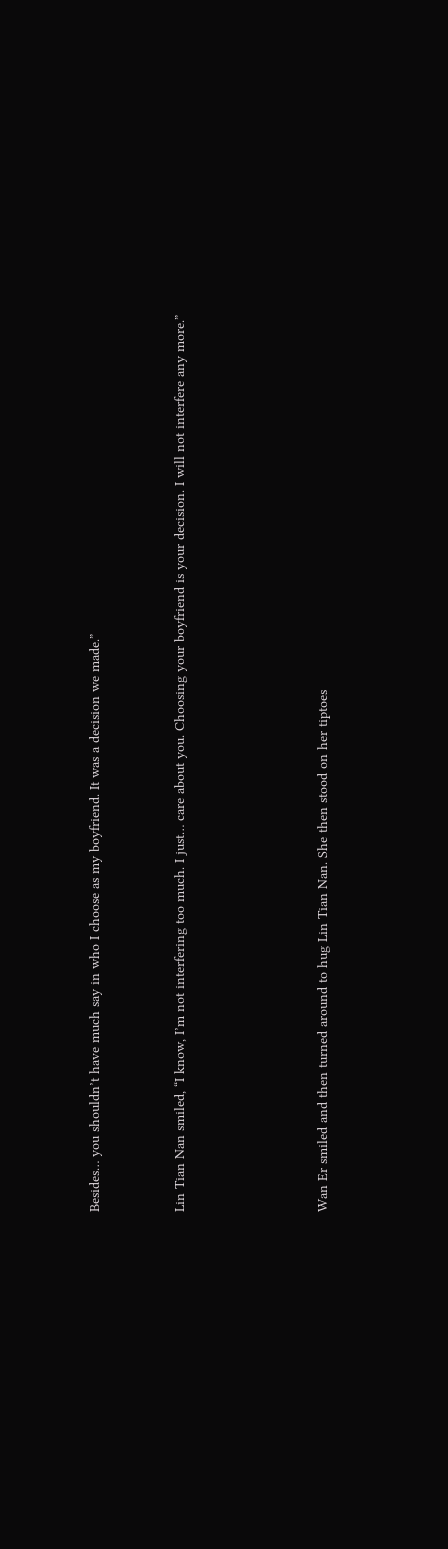Besides… you shouldn’t have much say in who I choose as my boyfriend. It was a decision we made.”


Lin Tian Nan smiled, “I know, I’m not interfering too much. I just… care about you. Choosing your boyfriend is your decision. I will not interfere any more.”




Wan Er smiled and then turned around to hug Lin Tian Nan. She then stood on her tiptoes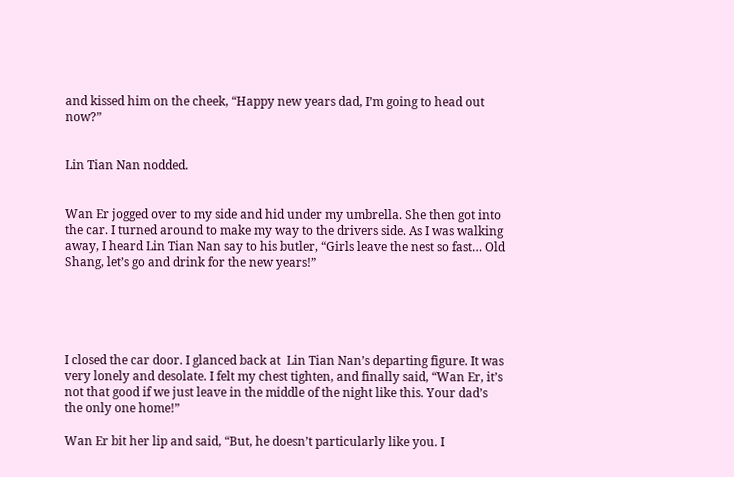and kissed him on the cheek, “Happy new years dad, I’m going to head out now?”


Lin Tian Nan nodded.


Wan Er jogged over to my side and hid under my umbrella. She then got into the car. I turned around to make my way to the drivers side. As I was walking away, I heard Lin Tian Nan say to his butler, “Girls leave the nest so fast… Old Shang, let’s go and drink for the new years!”





I closed the car door. I glanced back at  Lin Tian Nan’s departing figure. It was very lonely and desolate. I felt my chest tighten, and finally said, “Wan Er, it’s not that good if we just leave in the middle of the night like this. Your dad’s the only one home!”

Wan Er bit her lip and said, “But, he doesn’t particularly like you. I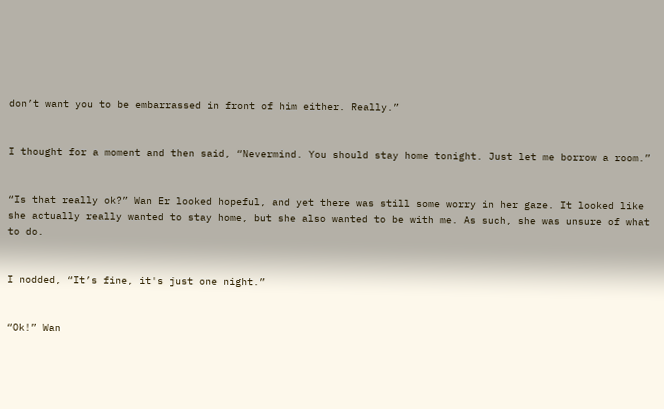don’t want you to be embarrassed in front of him either. Really.”


I thought for a moment and then said, “Nevermind. You should stay home tonight. Just let me borrow a room.”


“Is that really ok?” Wan Er looked hopeful, and yet there was still some worry in her gaze. It looked like she actually really wanted to stay home, but she also wanted to be with me. As such, she was unsure of what to do.


I nodded, “It’s fine, it's just one night.”


“Ok!” Wan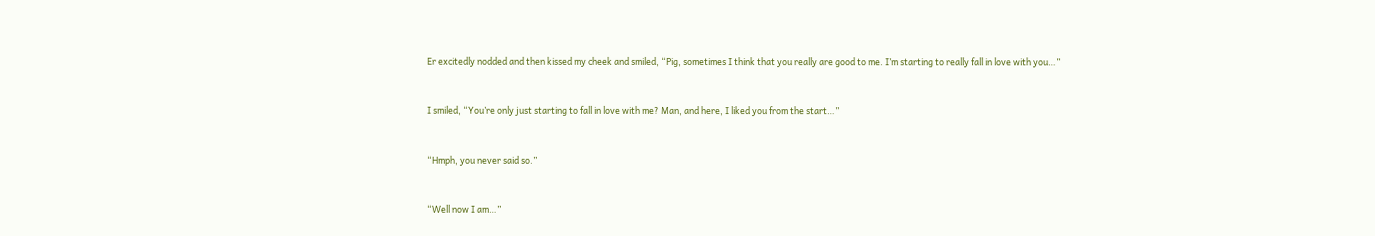Er excitedly nodded and then kissed my cheek and smiled, “Pig, sometimes I think that you really are good to me. I’m starting to really fall in love with you…”


I smiled, “You’re only just starting to fall in love with me? Man, and here, I liked you from the start…”


“Hmph, you never said so.”


“Well now I am…”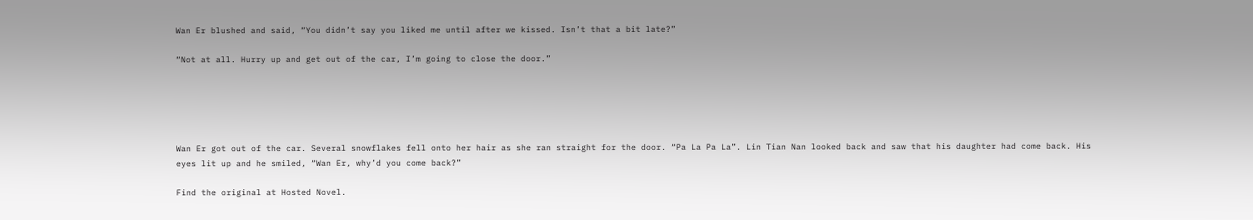Wan Er blushed and said, “You didn’t say you liked me until after we kissed. Isn’t that a bit late?”

“Not at all. Hurry up and get out of the car, I’m going to close the door.”





Wan Er got out of the car. Several snowflakes fell onto her hair as she ran straight for the door. “Pa La Pa La”. Lin Tian Nan looked back and saw that his daughter had come back. His eyes lit up and he smiled, “Wan Er, why’d you come back?”

Find the original at Hosted Novel.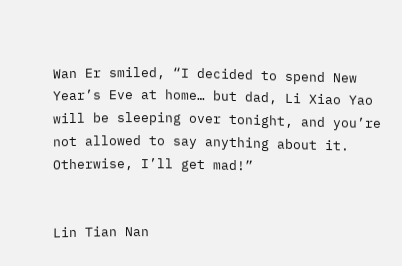Wan Er smiled, “I decided to spend New Year’s Eve at home… but dad, Li Xiao Yao will be sleeping over tonight, and you’re not allowed to say anything about it. Otherwise, I’ll get mad!”


Lin Tian Nan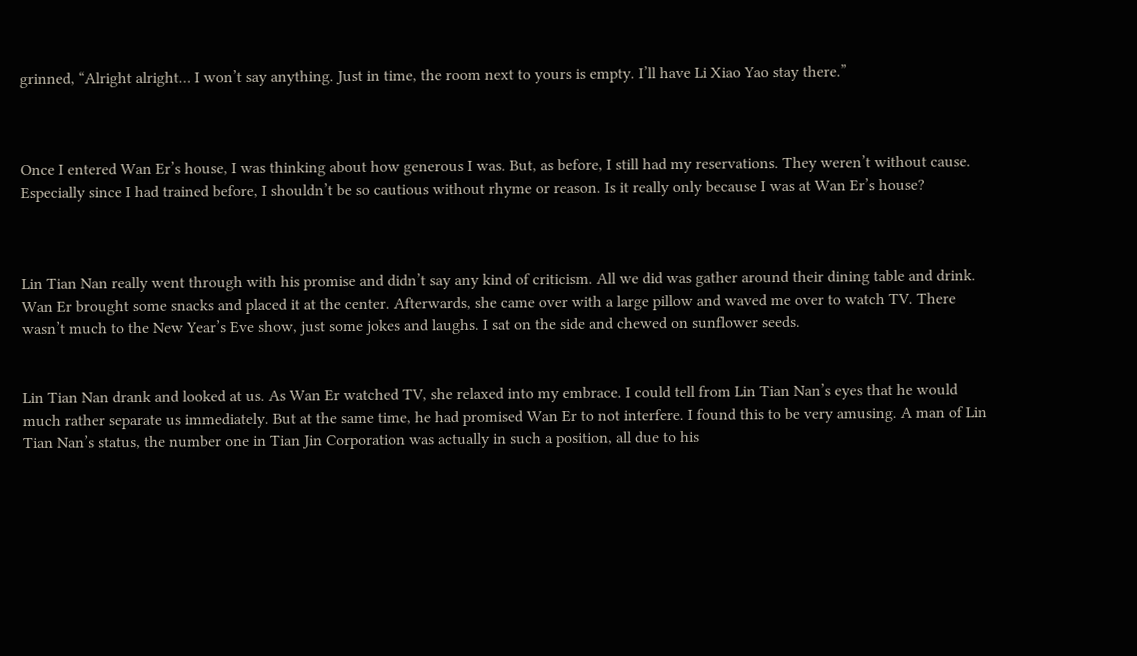grinned, “Alright alright… I won’t say anything. Just in time, the room next to yours is empty. I’ll have Li Xiao Yao stay there.”



Once I entered Wan Er’s house, I was thinking about how generous I was. But, as before, I still had my reservations. They weren’t without cause. Especially since I had trained before, I shouldn’t be so cautious without rhyme or reason. Is it really only because I was at Wan Er’s house?



Lin Tian Nan really went through with his promise and didn’t say any kind of criticism. All we did was gather around their dining table and drink. Wan Er brought some snacks and placed it at the center. Afterwards, she came over with a large pillow and waved me over to watch TV. There wasn’t much to the New Year’s Eve show, just some jokes and laughs. I sat on the side and chewed on sunflower seeds.


Lin Tian Nan drank and looked at us. As Wan Er watched TV, she relaxed into my embrace. I could tell from Lin Tian Nan’s eyes that he would much rather separate us immediately. But at the same time, he had promised Wan Er to not interfere. I found this to be very amusing. A man of Lin Tian Nan’s status, the number one in Tian Jin Corporation was actually in such a position, all due to his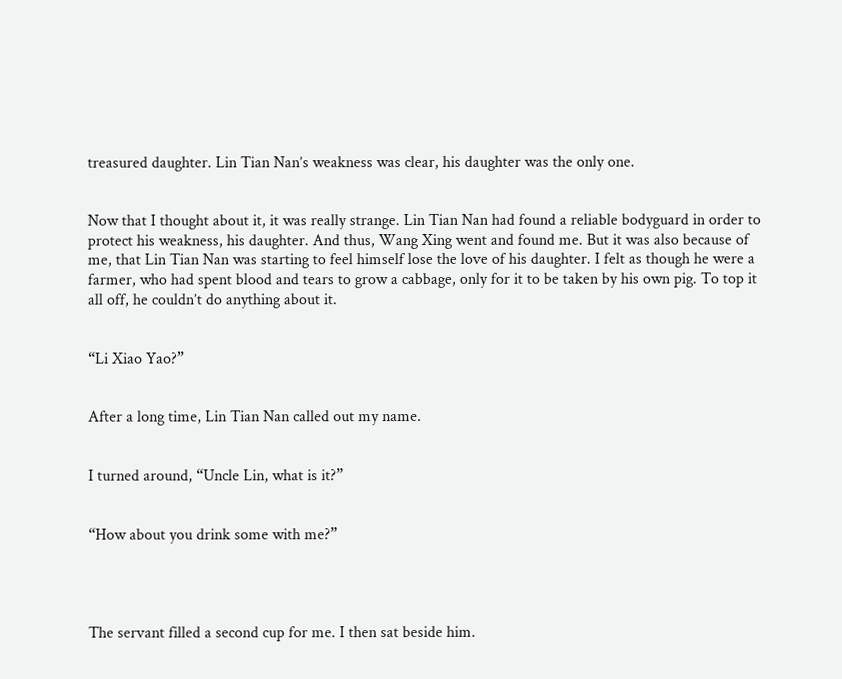treasured daughter. Lin Tian Nan’s weakness was clear, his daughter was the only one.


Now that I thought about it, it was really strange. Lin Tian Nan had found a reliable bodyguard in order to protect his weakness, his daughter. And thus, Wang Xing went and found me. But it was also because of me, that Lin Tian Nan was starting to feel himself lose the love of his daughter. I felt as though he were a farmer, who had spent blood and tears to grow a cabbage, only for it to be taken by his own pig. To top it all off, he couldn’t do anything about it.


“Li Xiao Yao?”


After a long time, Lin Tian Nan called out my name.


I turned around, “Uncle Lin, what is it?”


“How about you drink some with me?”




The servant filled a second cup for me. I then sat beside him.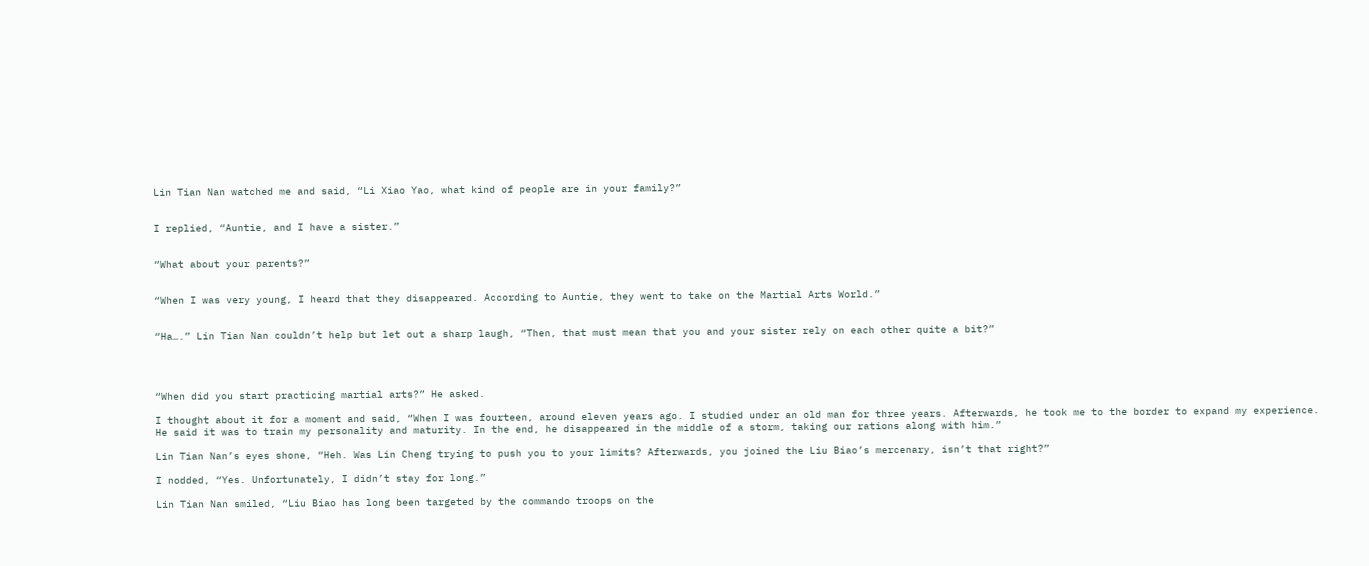Lin Tian Nan watched me and said, “Li Xiao Yao, what kind of people are in your family?”


I replied, “Auntie, and I have a sister.”


“What about your parents?”


“When I was very young, I heard that they disappeared. According to Auntie, they went to take on the Martial Arts World.”


“Ha….” Lin Tian Nan couldn’t help but let out a sharp laugh, “Then, that must mean that you and your sister rely on each other quite a bit?”




“When did you start practicing martial arts?” He asked.

I thought about it for a moment and said, “When I was fourteen, around eleven years ago. I studied under an old man for three years. Afterwards, he took me to the border to expand my experience. He said it was to train my personality and maturity. In the end, he disappeared in the middle of a storm, taking our rations along with him.”

Lin Tian Nan’s eyes shone, “Heh. Was Lin Cheng trying to push you to your limits? Afterwards, you joined the Liu Biao’s mercenary, isn’t that right?”

I nodded, “Yes. Unfortunately, I didn’t stay for long.”

Lin Tian Nan smiled, “Liu Biao has long been targeted by the commando troops on the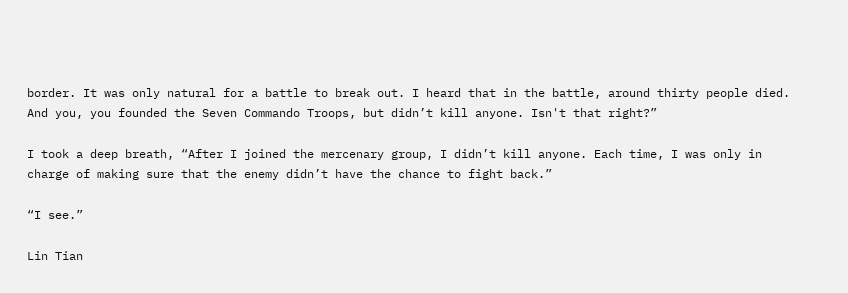border. It was only natural for a battle to break out. I heard that in the battle, around thirty people died. And you, you founded the Seven Commando Troops, but didn’t kill anyone. Isn't that right?”

I took a deep breath, “After I joined the mercenary group, I didn’t kill anyone. Each time, I was only in charge of making sure that the enemy didn’t have the chance to fight back.”

“I see.”

Lin Tian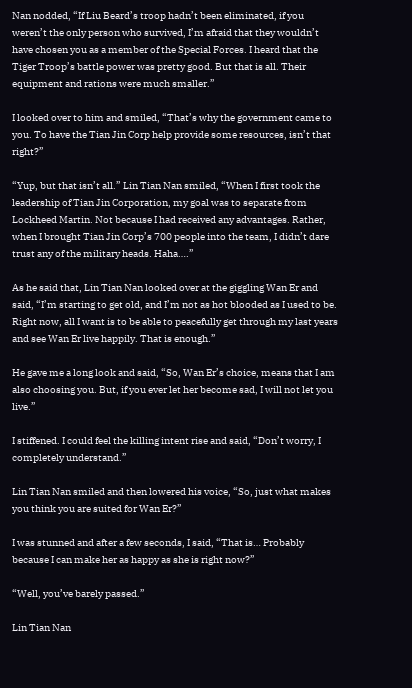Nan nodded, “If Liu Beard’s troop hadn’t been eliminated, if you weren’t the only person who survived, I’m afraid that they wouldn’t have chosen you as a member of the Special Forces. I heard that the Tiger Troop’s battle power was pretty good. But that is all. Their equipment and rations were much smaller.”

I looked over to him and smiled, “That’s why the government came to you. To have the Tian Jin Corp help provide some resources, isn’t that right?”

“Yup, but that isn’t all.” Lin Tian Nan smiled, “When I first took the leadership of Tian Jin Corporation, my goal was to separate from Lockheed Martin. Not because I had received any advantages. Rather, when I brought Tian Jin Corp’s 700 people into the team, I didn’t dare trust any of the military heads. Haha….”

As he said that, Lin Tian Nan looked over at the giggling Wan Er and said, “I’m starting to get old, and I’m not as hot blooded as I used to be. Right now, all I want is to be able to peacefully get through my last years and see Wan Er live happily. That is enough.”

He gave me a long look and said, “So, Wan Er’s choice, means that I am also choosing you. But, if you ever let her become sad, I will not let you live.”

I stiffened. I could feel the killing intent rise and said, “Don’t worry, I completely understand.”

Lin Tian Nan smiled and then lowered his voice, “So, just what makes you think you are suited for Wan Er?”

I was stunned and after a few seconds, I said, “That is… Probably because I can make her as happy as she is right now?”

“Well, you’ve barely passed.”

Lin Tian Nan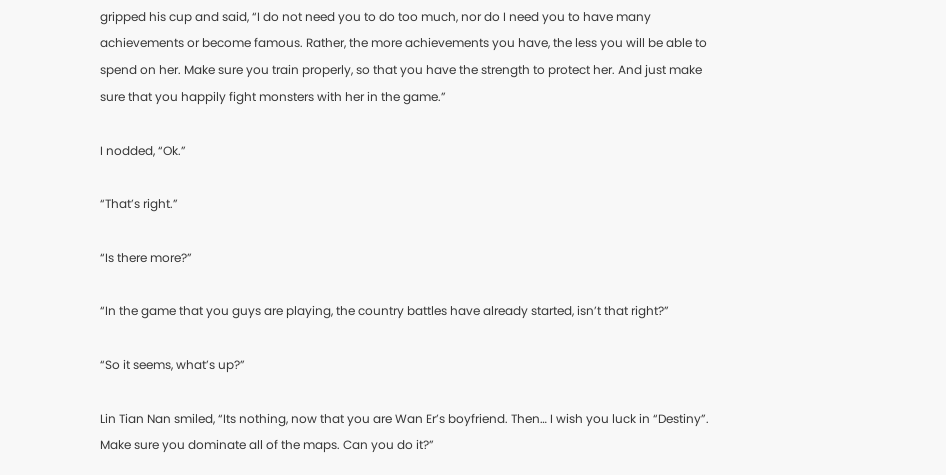gripped his cup and said, “I do not need you to do too much, nor do I need you to have many achievements or become famous. Rather, the more achievements you have, the less you will be able to spend on her. Make sure you train properly, so that you have the strength to protect her. And just make sure that you happily fight monsters with her in the game.”

I nodded, “Ok.”

“That’s right.”

“Is there more?”

“In the game that you guys are playing, the country battles have already started, isn’t that right?”

“So it seems, what’s up?”

Lin Tian Nan smiled, “Its nothing, now that you are Wan Er’s boyfriend. Then… I wish you luck in “Destiny”. Make sure you dominate all of the maps. Can you do it?”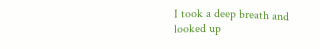I took a deep breath and looked up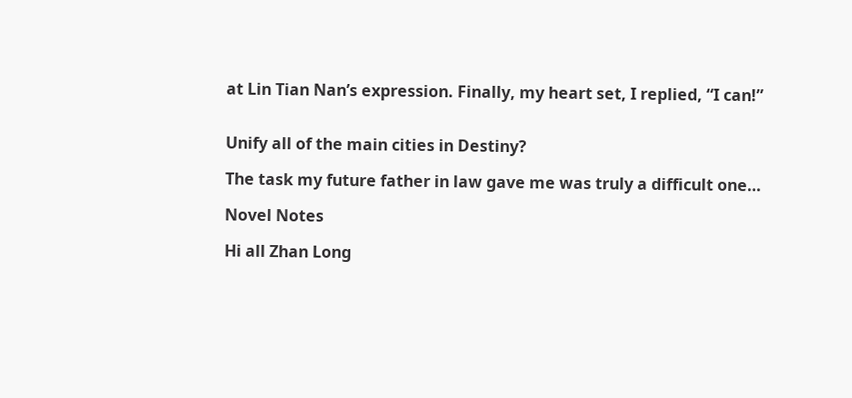at Lin Tian Nan’s expression. Finally, my heart set, I replied, “I can!”


Unify all of the main cities in Destiny?

The task my future father in law gave me was truly a difficult one…

Novel Notes

Hi all Zhan Long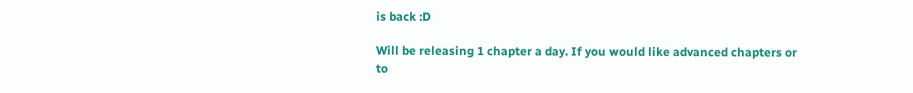is back :D

Will be releasing 1 chapter a day. If you would like advanced chapters or to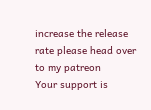increase the release rate please head over to my patreon
Your support is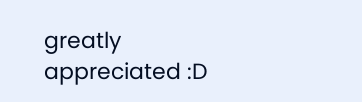greatly appreciated :D